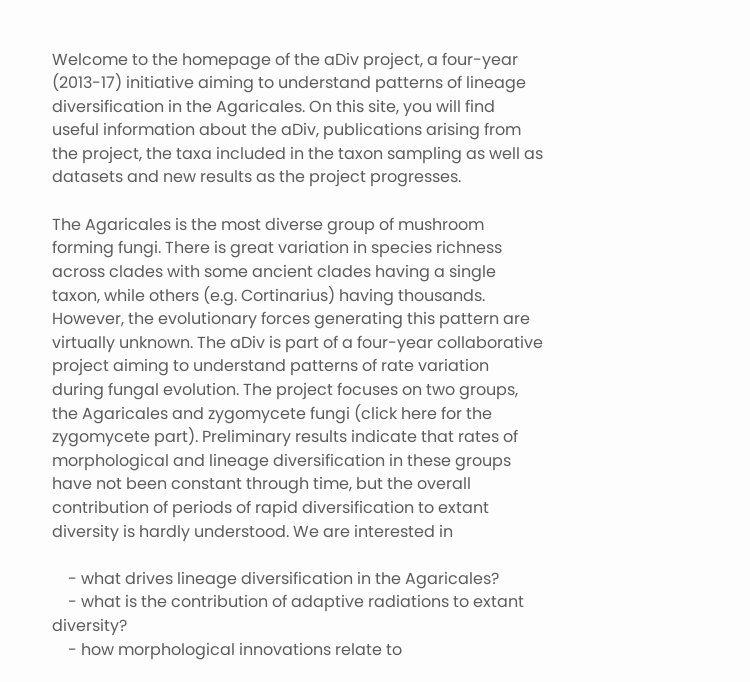Welcome to the homepage of the aDiv project, a four-year (2013-17) initiative aiming to understand patterns of lineage diversification in the Agaricales. On this site, you will find useful information about the aDiv, publications arising from the project, the taxa included in the taxon sampling as well as datasets and new results as the project progresses.

The Agaricales is the most diverse group of mushroom forming fungi. There is great variation in species richness across clades with some ancient clades having a single taxon, while others (e.g. Cortinarius) having thousands. However, the evolutionary forces generating this pattern are virtually unknown. The aDiv is part of a four-year collaborative project aiming to understand patterns of rate variation during fungal evolution. The project focuses on two groups, the Agaricales and zygomycete fungi (click here for the zygomycete part). Preliminary results indicate that rates of morphological and lineage diversification in these groups have not been constant through time, but the overall contribution of periods of rapid diversification to extant diversity is hardly understood. We are interested in

    - what drives lineage diversification in the Agaricales?
    - what is the contribution of adaptive radiations to extant diversity?
    - how morphological innovations relate to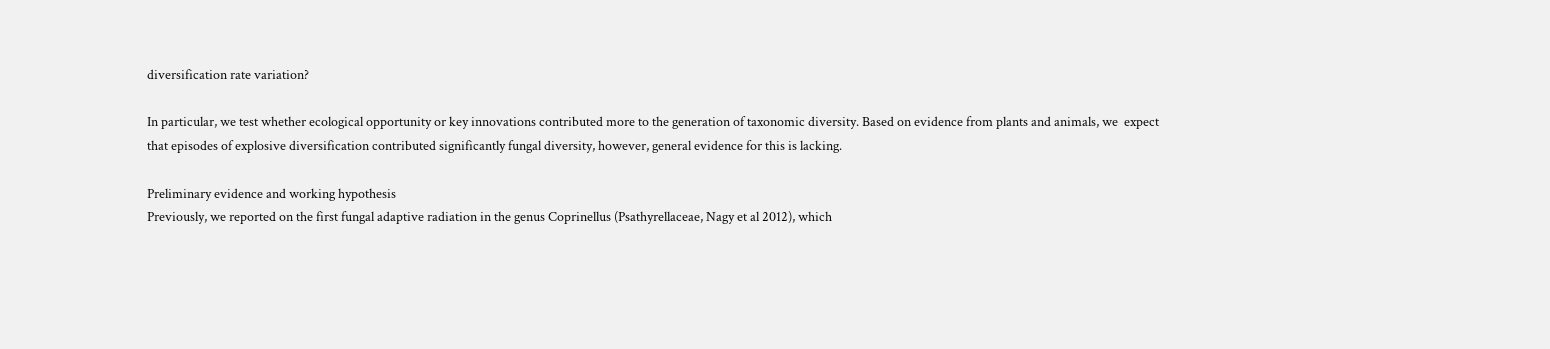diversification rate variation?

In particular, we test whether ecological opportunity or key innovations contributed more to the generation of taxonomic diversity. Based on evidence from plants and animals, we  expect that episodes of explosive diversification contributed significantly fungal diversity, however, general evidence for this is lacking.

Preliminary evidence and working hypothesis
Previously, we reported on the first fungal adaptive radiation in the genus Coprinellus (Psathyrellaceae, Nagy et al 2012), which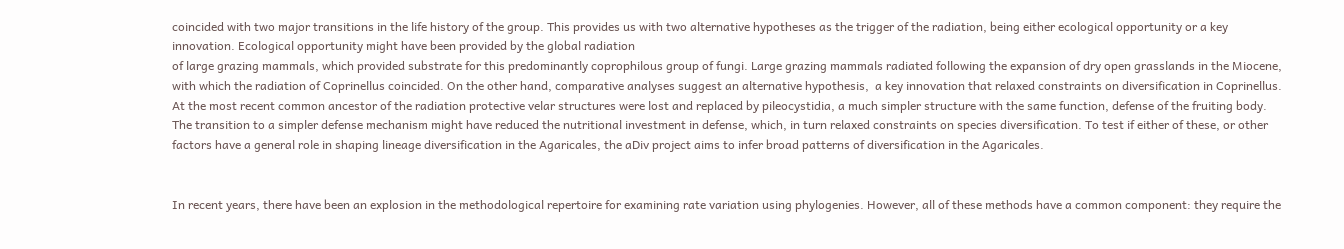coincided with two major transitions in the life history of the group. This provides us with two alternative hypotheses as the trigger of the radiation, being either ecological opportunity or a key innovation. Ecological opportunity might have been provided by the global radiation
of large grazing mammals, which provided substrate for this predominantly coprophilous group of fungi. Large grazing mammals radiated following the expansion of dry open grasslands in the Miocene, with which the radiation of Coprinellus coincided. On the other hand, comparative analyses suggest an alternative hypothesis,  a key innovation that relaxed constraints on diversification in Coprinellus. At the most recent common ancestor of the radiation protective velar structures were lost and replaced by pileocystidia, a much simpler structure with the same function, defense of the fruiting body. The transition to a simpler defense mechanism might have reduced the nutritional investment in defense, which, in turn relaxed constraints on species diversification. To test if either of these, or other factors have a general role in shaping lineage diversification in the Agaricales, the aDiv project aims to infer broad patterns of diversification in the Agaricales.


In recent years, there have been an explosion in the methodological repertoire for examining rate variation using phylogenies. However, all of these methods have a common component: they require the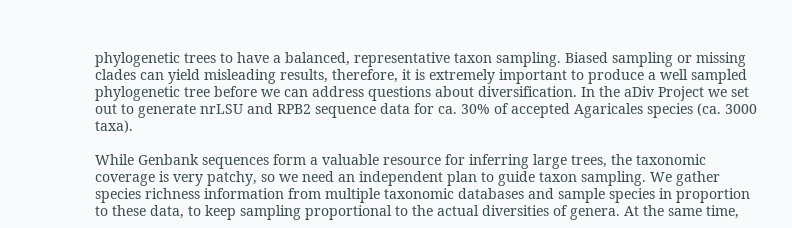phylogenetic trees to have a balanced, representative taxon sampling. Biased sampling or missing clades can yield misleading results, therefore, it is extremely important to produce a well sampled phylogenetic tree before we can address questions about diversification. In the aDiv Project we set out to generate nrLSU and RPB2 sequence data for ca. 30% of accepted Agaricales species (ca. 3000 taxa).

While Genbank sequences form a valuable resource for inferring large trees, the taxonomic coverage is very patchy, so we need an independent plan to guide taxon sampling. We gather species richness information from multiple taxonomic databases and sample species in proportion to these data, to keep sampling proportional to the actual diversities of genera. At the same time,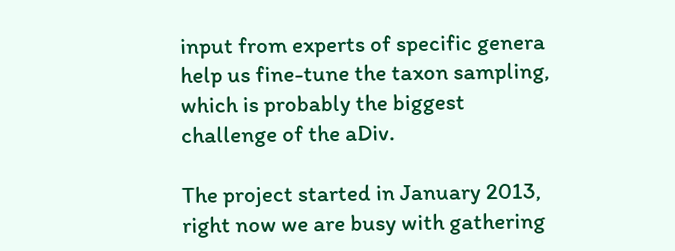input from experts of specific genera help us fine-tune the taxon sampling, which is probably the biggest challenge of the aDiv.

The project started in January 2013, right now we are busy with gathering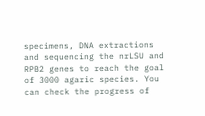specimens, DNA extractions and sequencing the nrLSU and RPB2 genes to reach the goal of 3000 agaric species. You can check the progress of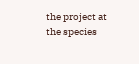the project at the species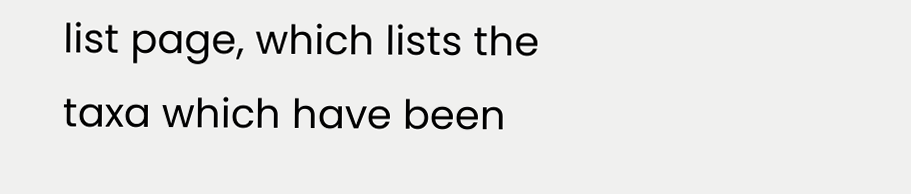list page, which lists the taxa which have been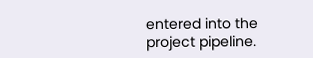entered into the project pipeline.